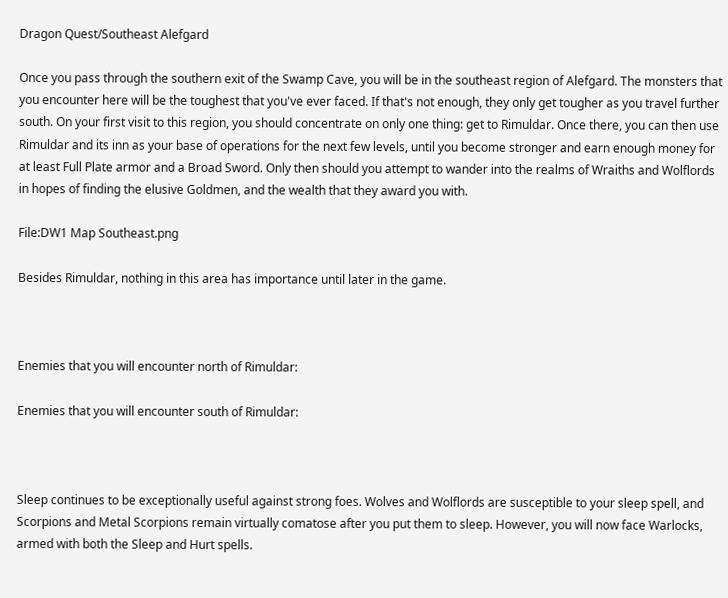Dragon Quest/Southeast Alefgard

Once you pass through the southern exit of the Swamp Cave, you will be in the southeast region of Alefgard. The monsters that you encounter here will be the toughest that you've ever faced. If that's not enough, they only get tougher as you travel further south. On your first visit to this region, you should concentrate on only one thing: get to Rimuldar. Once there, you can then use Rimuldar and its inn as your base of operations for the next few levels, until you become stronger and earn enough money for at least Full Plate armor and a Broad Sword. Only then should you attempt to wander into the realms of Wraiths and Wolflords in hopes of finding the elusive Goldmen, and the wealth that they award you with.

File:DW1 Map Southeast.png

Besides Rimuldar, nothing in this area has importance until later in the game.



Enemies that you will encounter north of Rimuldar:

Enemies that you will encounter south of Rimuldar:



Sleep continues to be exceptionally useful against strong foes. Wolves and Wolflords are susceptible to your sleep spell, and Scorpions and Metal Scorpions remain virtually comatose after you put them to sleep. However, you will now face Warlocks, armed with both the Sleep and Hurt spells.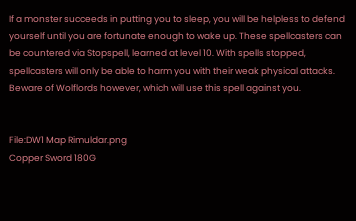If a monster succeeds in putting you to sleep, you will be helpless to defend yourself until you are fortunate enough to wake up. These spellcasters can be countered via Stopspell, learned at level 10. With spells stopped, spellcasters will only be able to harm you with their weak physical attacks. Beware of Wolflords however, which will use this spell against you.


File:DW1 Map Rimuldar.png
Copper Sword 180G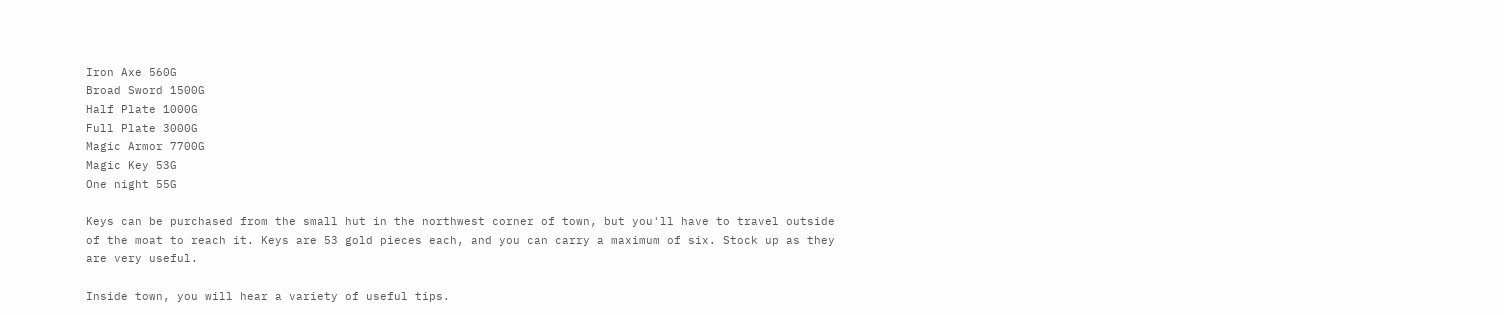Iron Axe 560G
Broad Sword 1500G
Half Plate 1000G
Full Plate 3000G
Magic Armor 7700G
Magic Key 53G
One night 55G

Keys can be purchased from the small hut in the northwest corner of town, but you'll have to travel outside of the moat to reach it. Keys are 53 gold pieces each, and you can carry a maximum of six. Stock up as they are very useful.

Inside town, you will hear a variety of useful tips.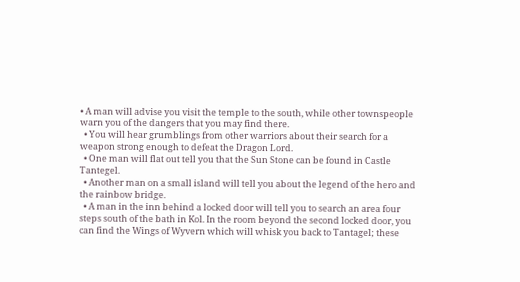• A man will advise you visit the temple to the south, while other townspeople warn you of the dangers that you may find there.
  • You will hear grumblings from other warriors about their search for a weapon strong enough to defeat the Dragon Lord.
  • One man will flat out tell you that the Sun Stone can be found in Castle Tantegel.
  • Another man on a small island will tell you about the legend of the hero and the rainbow bridge.
  • A man in the inn behind a locked door will tell you to search an area four steps south of the bath in Kol. In the room beyond the second locked door, you can find the Wings of Wyvern which will whisk you back to Tantagel; these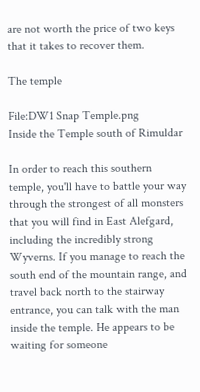are not worth the price of two keys that it takes to recover them.

The temple

File:DW1 Snap Temple.png
Inside the Temple south of Rimuldar

In order to reach this southern temple, you'll have to battle your way through the strongest of all monsters that you will find in East Alefgard, including the incredibly strong Wyverns. If you manage to reach the south end of the mountain range, and travel back north to the stairway entrance, you can talk with the man inside the temple. He appears to be waiting for someone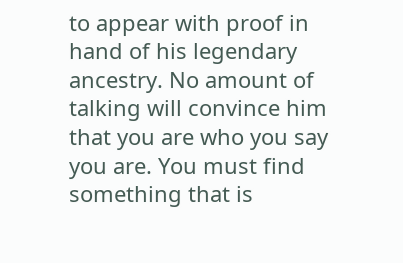to appear with proof in hand of his legendary ancestry. No amount of talking will convince him that you are who you say you are. You must find something that is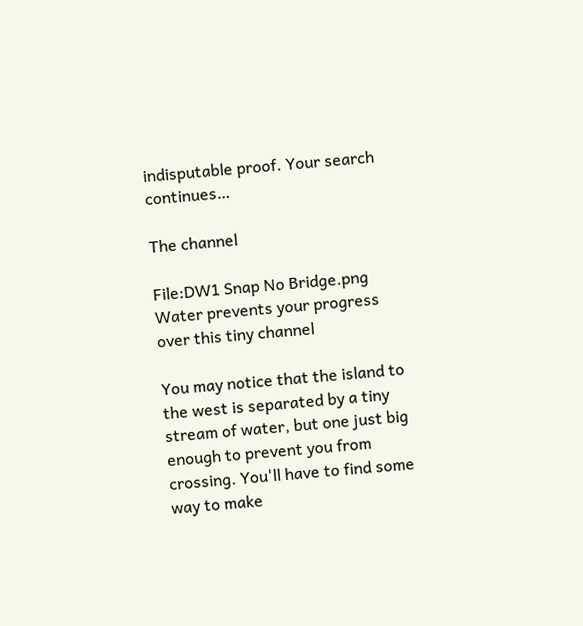indisputable proof. Your search continues…

The channel

File:DW1 Snap No Bridge.png
Water prevents your progress over this tiny channel

You may notice that the island to the west is separated by a tiny stream of water, but one just big enough to prevent you from crossing. You'll have to find some way to make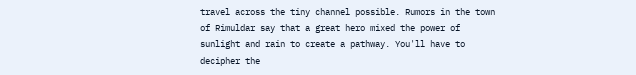travel across the tiny channel possible. Rumors in the town of Rimuldar say that a great hero mixed the power of sunlight and rain to create a pathway. You'll have to decipher the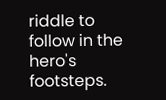riddle to follow in the hero's footsteps.